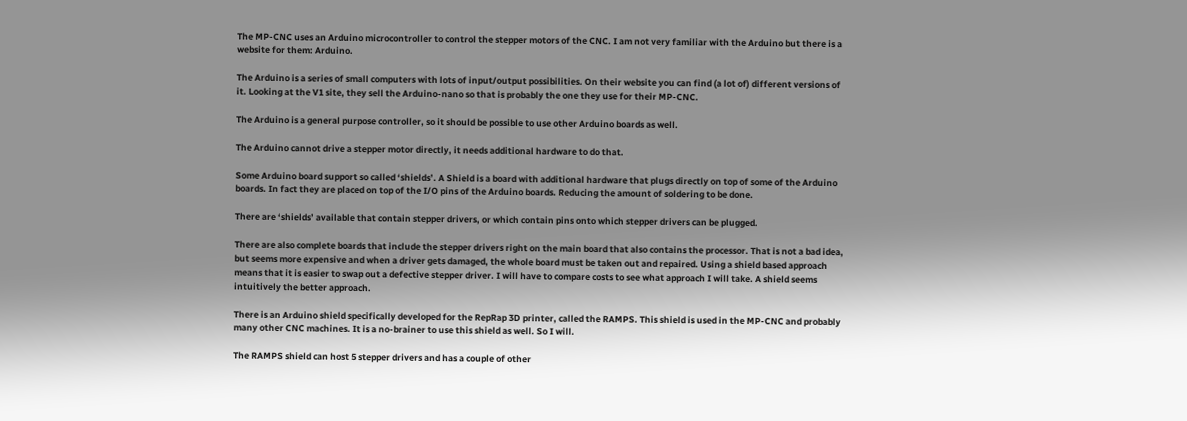The MP-CNC uses an Arduino microcontroller to control the stepper motors of the CNC. I am not very familiar with the Arduino but there is a website for them: Arduino.

The Arduino is a series of small computers with lots of input/output possibilities. On their website you can find (a lot of) different versions of it. Looking at the V1 site, they sell the Arduino-nano so that is probably the one they use for their MP-CNC.

The Arduino is a general purpose controller, so it should be possible to use other Arduino boards as well.

The Arduino cannot drive a stepper motor directly, it needs additional hardware to do that.

Some Arduino board support so called ‘shields’. A Shield is a board with additional hardware that plugs directly on top of some of the Arduino boards. In fact they are placed on top of the I/O pins of the Arduino boards. Reducing the amount of soldering to be done.

There are ‘shields’ available that contain stepper drivers, or which contain pins onto which stepper drivers can be plugged.

There are also complete boards that include the stepper drivers right on the main board that also contains the processor. That is not a bad idea, but seems more expensive and when a driver gets damaged, the whole board must be taken out and repaired. Using a shield based approach means that it is easier to swap out a defective stepper driver. I will have to compare costs to see what approach I will take. A shield seems intuitively the better approach.

There is an Arduino shield specifically developed for the RepRap 3D printer, called the RAMPS. This shield is used in the MP-CNC and probably many other CNC machines. It is a no-brainer to use this shield as well. So I will.

The RAMPS shield can host 5 stepper drivers and has a couple of other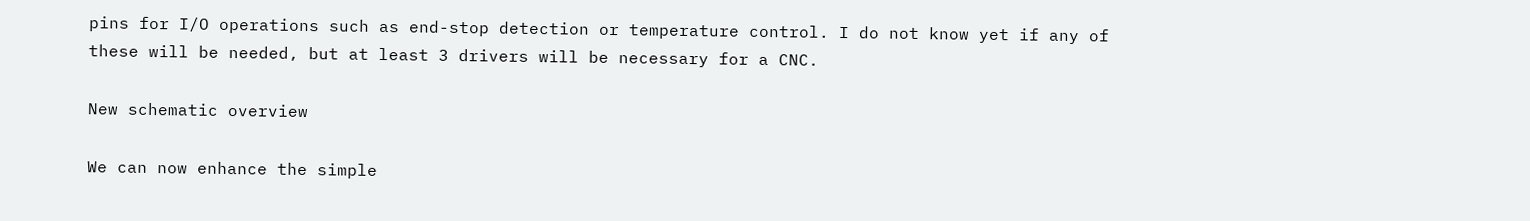pins for I/O operations such as end-stop detection or temperature control. I do not know yet if any of these will be needed, but at least 3 drivers will be necessary for a CNC.

New schematic overview

We can now enhance the simple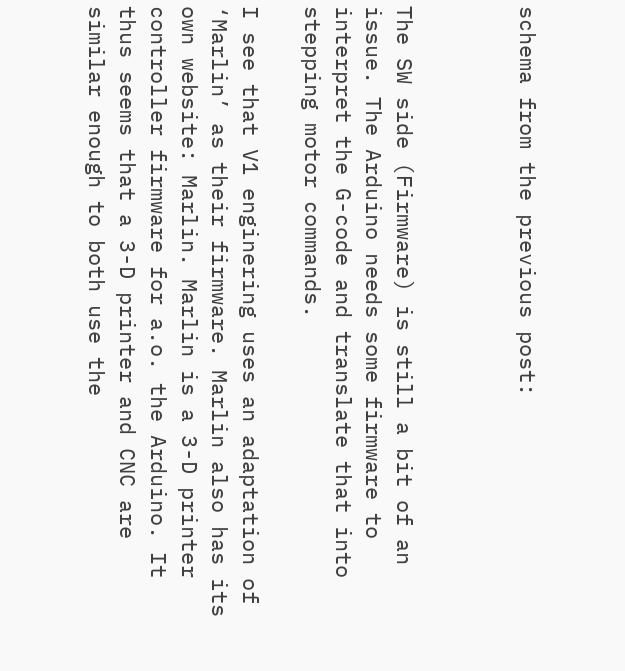schema from the previous post:



The SW side (Firmware) is still a bit of an issue. The Arduino needs some firmware to interpret the G-code and translate that into stepping motor commands.

I see that V1 enginering uses an adaptation of ‘Marlin’ as their firmware. Marlin also has its own website: Marlin. Marlin is a 3-D printer controller firmware for a.o. the Arduino. It thus seems that a 3-D printer and CNC are similar enough to both use the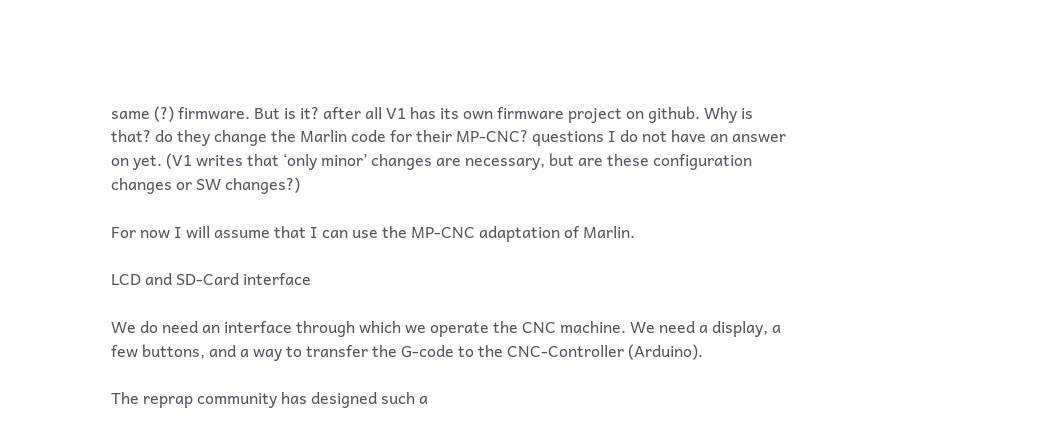same (?) firmware. But is it? after all V1 has its own firmware project on github. Why is that? do they change the Marlin code for their MP-CNC? questions I do not have an answer on yet. (V1 writes that ‘only minor’ changes are necessary, but are these configuration changes or SW changes?)

For now I will assume that I can use the MP-CNC adaptation of Marlin.

LCD and SD-Card interface

We do need an interface through which we operate the CNC machine. We need a display, a few buttons, and a way to transfer the G-code to the CNC-Controller (Arduino).

The reprap community has designed such a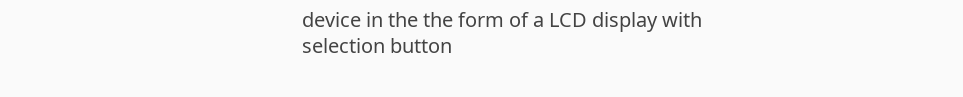device in the the form of a LCD display with selection button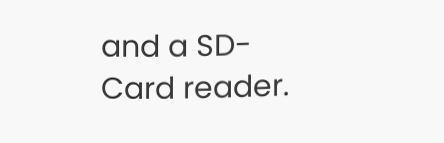and a SD-Card reader.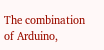The combination of Arduino,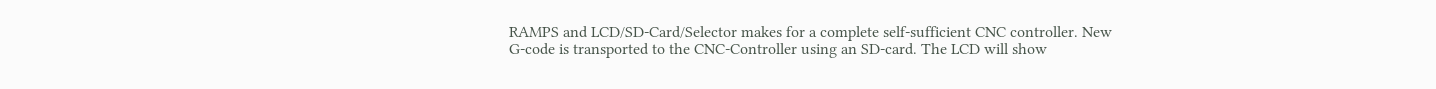RAMPS and LCD/SD-Card/Selector makes for a complete self-sufficient CNC controller. New G-code is transported to the CNC-Controller using an SD-card. The LCD will show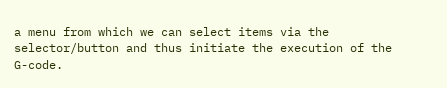a menu from which we can select items via the selector/button and thus initiate the execution of the G-code.